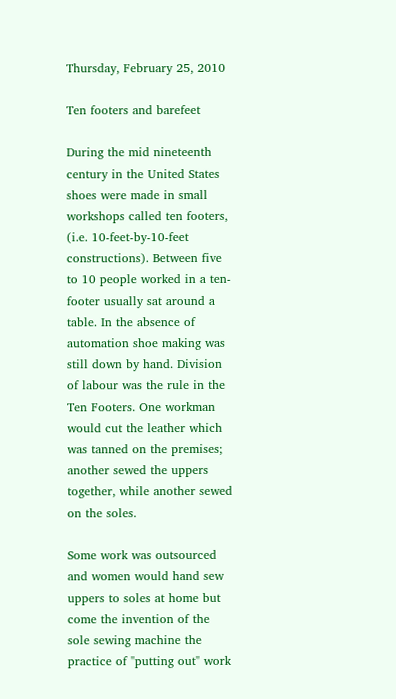Thursday, February 25, 2010

Ten footers and barefeet

During the mid nineteenth century in the United States shoes were made in small workshops called ten footers, (i.e. 10-feet-by-10-feet constructions). Between five to 10 people worked in a ten-footer usually sat around a table. In the absence of automation shoe making was still down by hand. Division of labour was the rule in the Ten Footers. One workman would cut the leather which was tanned on the premises; another sewed the uppers together, while another sewed on the soles.

Some work was outsourced and women would hand sew uppers to soles at home but come the invention of the sole sewing machine the practice of "putting out" work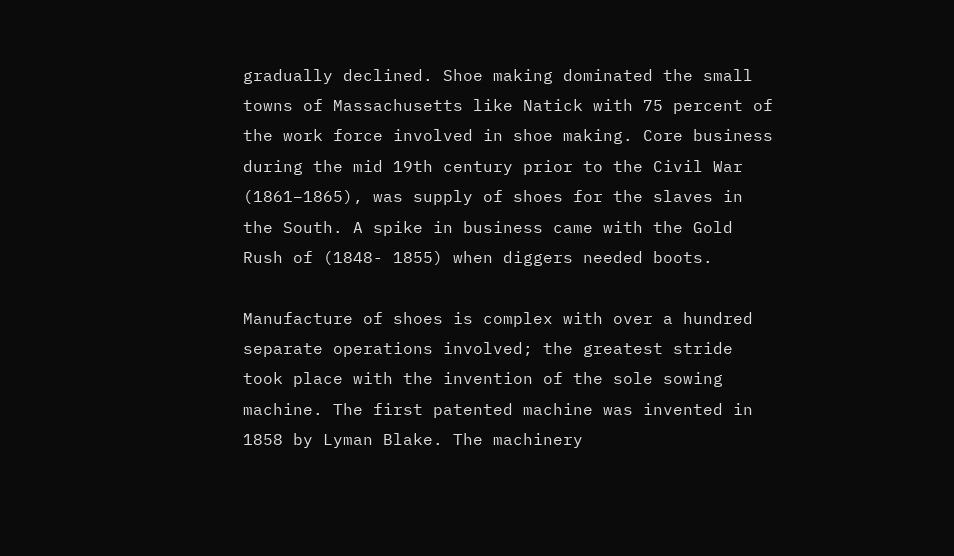gradually declined. Shoe making dominated the small towns of Massachusetts like Natick with 75 percent of the work force involved in shoe making. Core business during the mid 19th century prior to the Civil War (1861–1865), was supply of shoes for the slaves in the South. A spike in business came with the Gold Rush of (1848- 1855) when diggers needed boots.

Manufacture of shoes is complex with over a hundred separate operations involved; the greatest stride took place with the invention of the sole sowing machine. The first patented machine was invented in 1858 by Lyman Blake. The machinery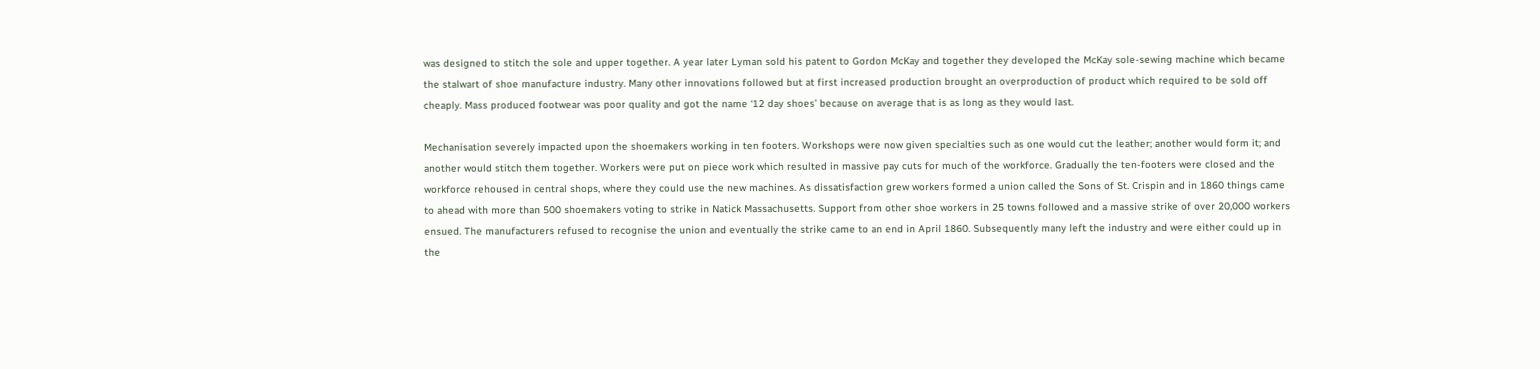was designed to stitch the sole and upper together. A year later Lyman sold his patent to Gordon McKay and together they developed the McKay sole-sewing machine which became the stalwart of shoe manufacture industry. Many other innovations followed but at first increased production brought an overproduction of product which required to be sold off cheaply. Mass produced footwear was poor quality and got the name ‘12 day shoes’ because on average that is as long as they would last.

Mechanisation severely impacted upon the shoemakers working in ten footers. Workshops were now given specialties such as one would cut the leather; another would form it; and another would stitch them together. Workers were put on piece work which resulted in massive pay cuts for much of the workforce. Gradually the ten-footers were closed and the workforce rehoused in central shops, where they could use the new machines. As dissatisfaction grew workers formed a union called the Sons of St. Crispin and in 1860 things came to ahead with more than 500 shoemakers voting to strike in Natick Massachusetts. Support from other shoe workers in 25 towns followed and a massive strike of over 20,000 workers ensued. The manufacturers refused to recognise the union and eventually the strike came to an end in April 1860. Subsequently many left the industry and were either could up in the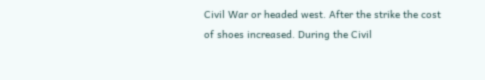Civil War or headed west. After the strike the cost of shoes increased. During the Civil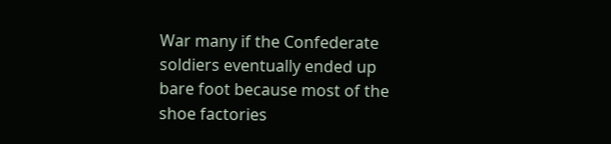War many if the Confederate soldiers eventually ended up bare foot because most of the shoe factories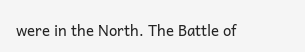were in the North. The Battle of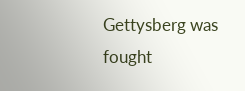Gettysberg was fought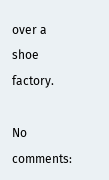over a shoe factory.

No comments: